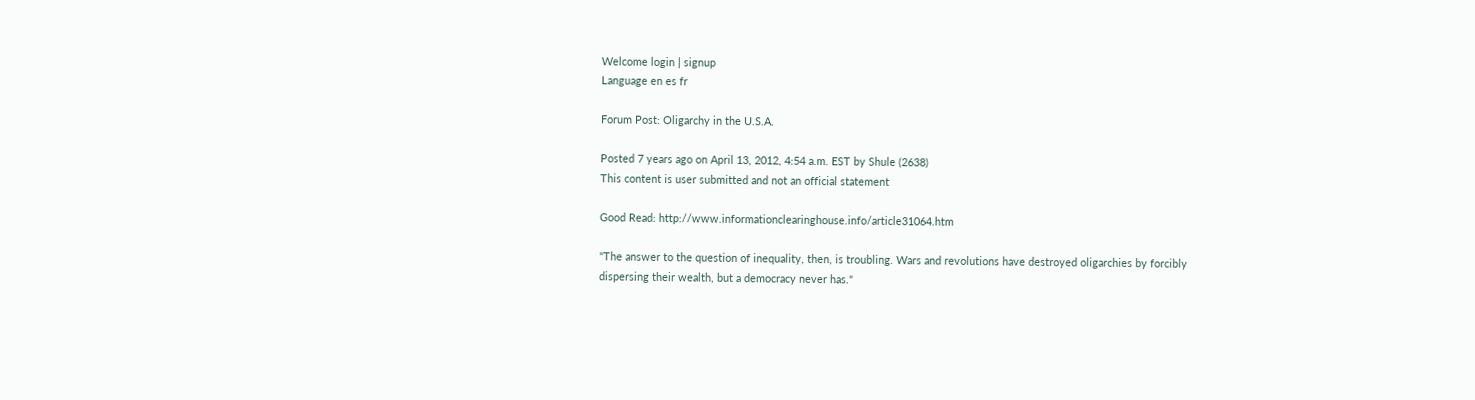Welcome login | signup
Language en es fr

Forum Post: Oligarchy in the U.S.A.

Posted 7 years ago on April 13, 2012, 4:54 a.m. EST by Shule (2638)
This content is user submitted and not an official statement

Good Read: http://www.informationclearinghouse.info/article31064.htm

"The answer to the question of inequality, then, is troubling. Wars and revolutions have destroyed oligarchies by forcibly dispersing their wealth, but a democracy never has."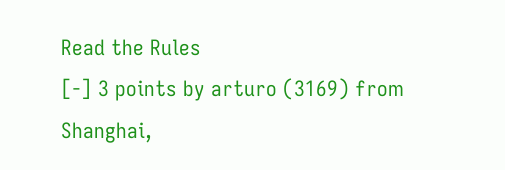Read the Rules
[-] 3 points by arturo (3169) from Shanghai,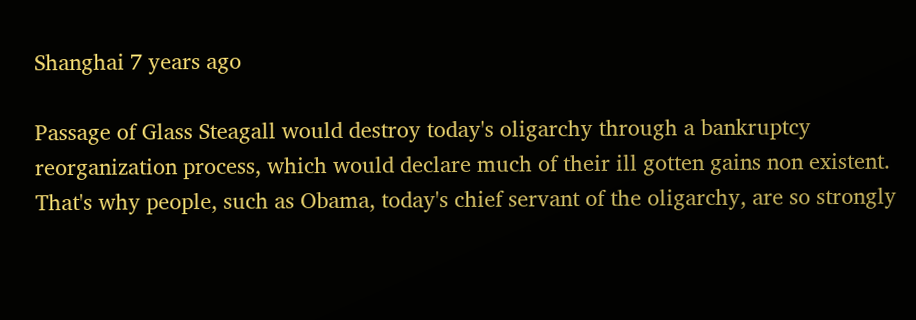Shanghai 7 years ago

Passage of Glass Steagall would destroy today's oligarchy through a bankruptcy reorganization process, which would declare much of their ill gotten gains non existent. That's why people, such as Obama, today's chief servant of the oligarchy, are so strongly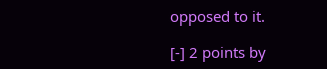opposed to it.

[-] 2 points by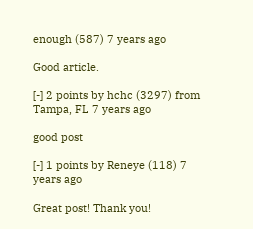enough (587) 7 years ago

Good article.

[-] 2 points by hchc (3297) from Tampa, FL 7 years ago

good post

[-] 1 points by Reneye (118) 7 years ago

Great post! Thank you!